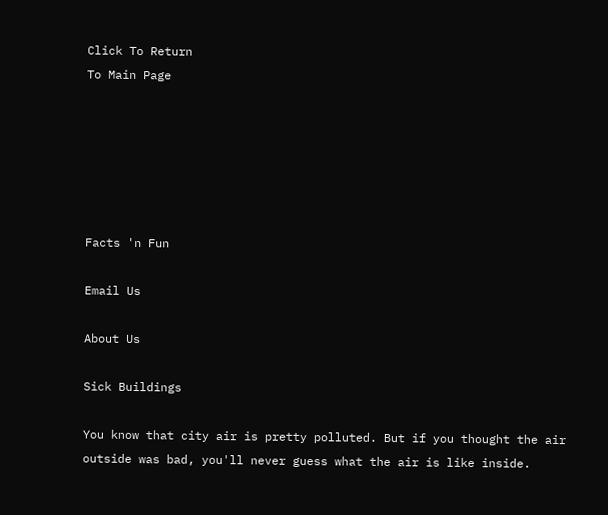Click To Return
To Main Page






Facts 'n Fun

Email Us

About Us

Sick Buildings

You know that city air is pretty polluted. But if you thought the air outside was bad, you'll never guess what the air is like inside.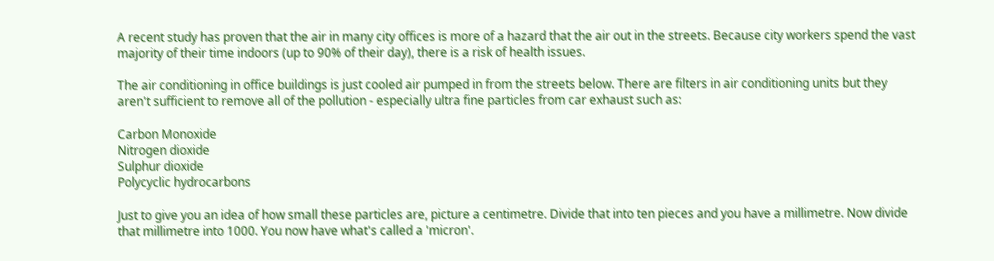A recent study has proven that the air in many city offices is more of a hazard that the air out in the streets. Because city workers spend the vast majority of their time indoors (up to 90% of their day), there is a risk of health issues.

The air conditioning in office buildings is just cooled air pumped in from the streets below. There are filters in air conditioning units but they aren't sufficient to remove all of the pollution - especially ultra fine particles from car exhaust such as:

Carbon Monoxide
Nitrogen dioxide
Sulphur dioxide
Polycyclic hydrocarbons

Just to give you an idea of how small these particles are, picture a centimetre. Divide that into ten pieces and you have a millimetre. Now divide that millimetre into 1000. You now have what's called a 'micron'.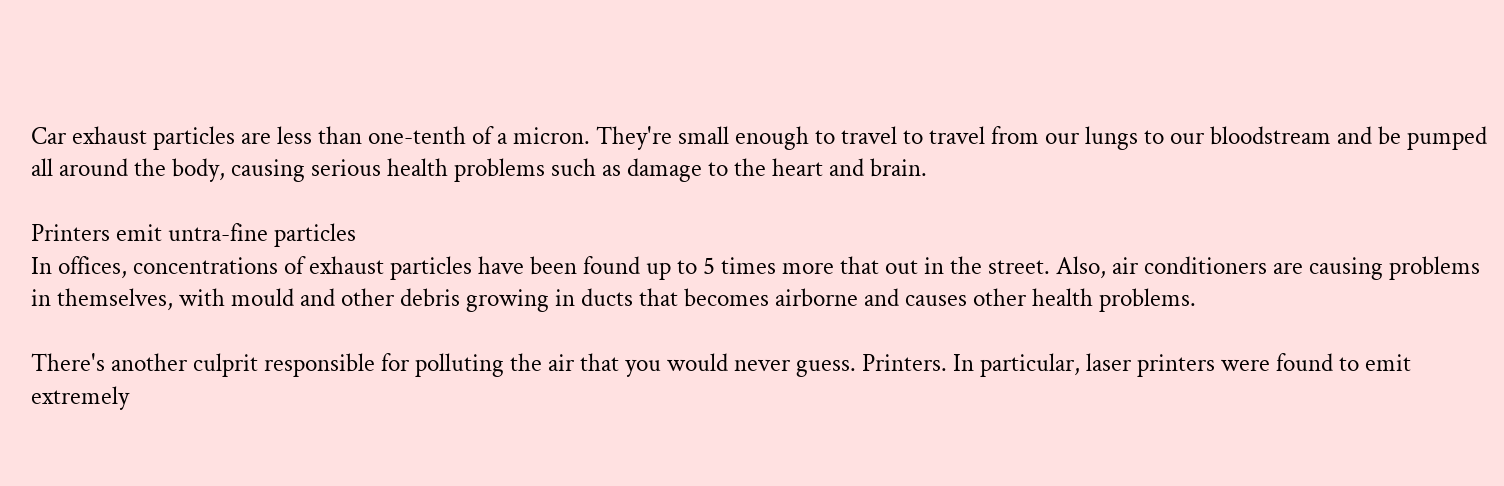Car exhaust particles are less than one-tenth of a micron. They're small enough to travel to travel from our lungs to our bloodstream and be pumped all around the body, causing serious health problems such as damage to the heart and brain.

Printers emit untra-fine particles
In offices, concentrations of exhaust particles have been found up to 5 times more that out in the street. Also, air conditioners are causing problems in themselves, with mould and other debris growing in ducts that becomes airborne and causes other health problems.

There's another culprit responsible for polluting the air that you would never guess. Printers. In particular, laser printers were found to emit extremely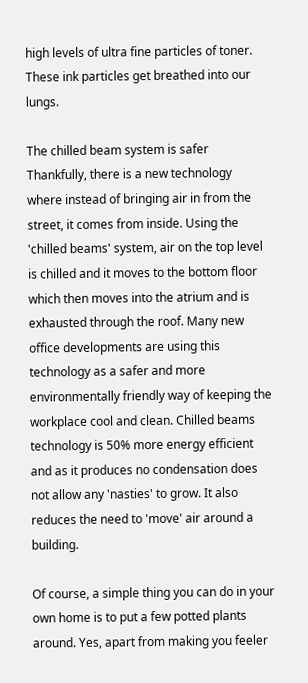high levels of ultra fine particles of toner. These ink particles get breathed into our lungs.

The chilled beam system is safer
Thankfully, there is a new technology where instead of bringing air in from the street, it comes from inside. Using the 'chilled beams' system, air on the top level is chilled and it moves to the bottom floor which then moves into the atrium and is exhausted through the roof. Many new office developments are using this technology as a safer and more environmentally friendly way of keeping the workplace cool and clean. Chilled beams technology is 50% more energy efficient and as it produces no condensation does not allow any 'nasties' to grow. It also reduces the need to 'move' air around a building.

Of course, a simple thing you can do in your own home is to put a few potted plants around. Yes, apart from making you feeler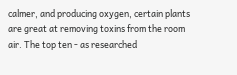calmer, and producing oxygen, certain plants are great at removing toxins from the room air. The top ten - as researched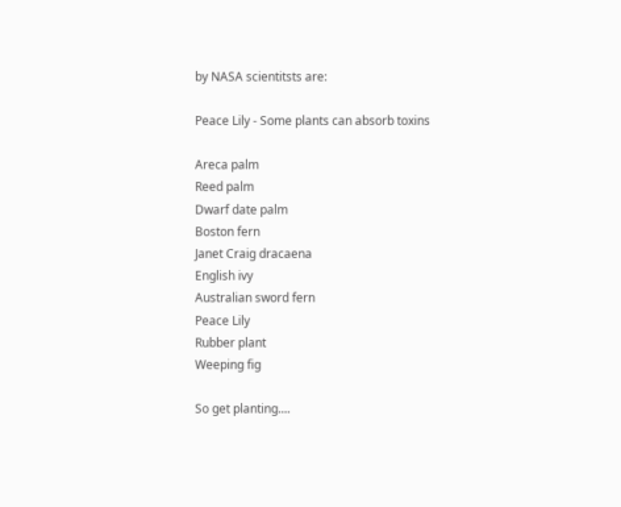by NASA scientitsts are:

Peace Lily - Some plants can absorb toxins

Areca palm
Reed palm
Dwarf date palm
Boston fern
Janet Craig dracaena
English ivy
Australian sword fern
Peace Lily
Rubber plant
Weeping fig

So get planting....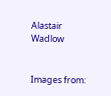Alastair Wadlow


Images from: